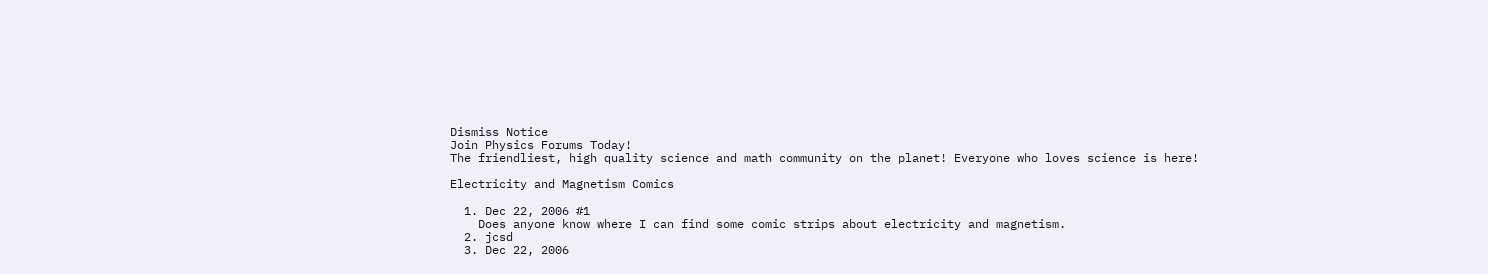Dismiss Notice
Join Physics Forums Today!
The friendliest, high quality science and math community on the planet! Everyone who loves science is here!

Electricity and Magnetism Comics

  1. Dec 22, 2006 #1
    Does anyone know where I can find some comic strips about electricity and magnetism.
  2. jcsd
  3. Dec 22, 2006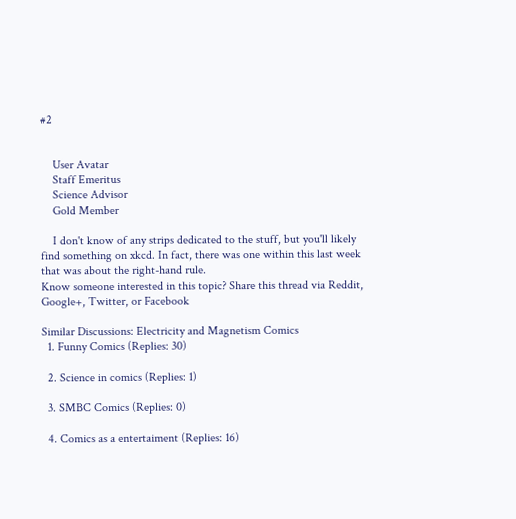#2


    User Avatar
    Staff Emeritus
    Science Advisor
    Gold Member

    I don't know of any strips dedicated to the stuff, but you'll likely find something on xkcd. In fact, there was one within this last week that was about the right-hand rule.
Know someone interested in this topic? Share this thread via Reddit, Google+, Twitter, or Facebook

Similar Discussions: Electricity and Magnetism Comics
  1. Funny Comics (Replies: 30)

  2. Science in comics (Replies: 1)

  3. SMBC Comics (Replies: 0)

  4. Comics as a entertaiment (Replies: 16)